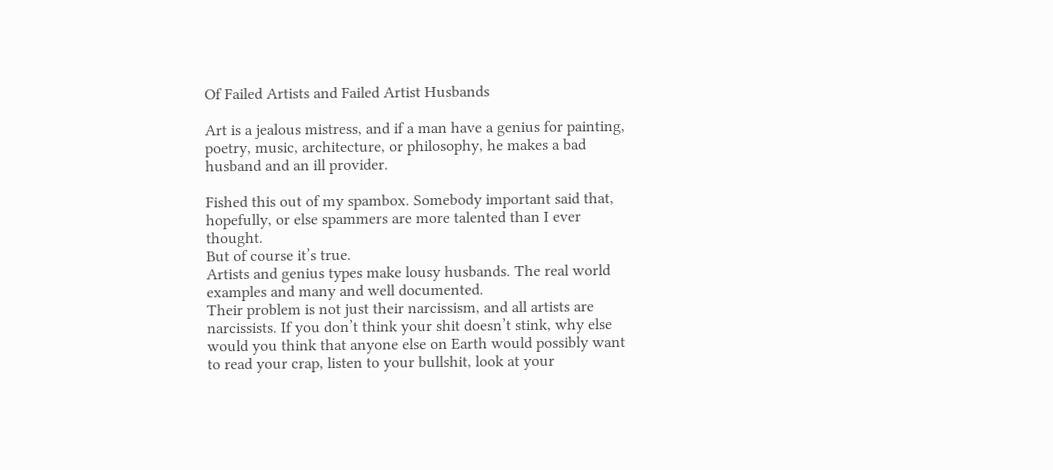Of Failed Artists and Failed Artist Husbands

Art is a jealous mistress, and if a man have a genius for painting, poetry, music, architecture, or philosophy, he makes a bad husband and an ill provider.

Fished this out of my spambox. Somebody important said that, hopefully, or else spammers are more talented than I ever thought.
But of course it’s true.
Artists and genius types make lousy husbands. The real world examples and many and well documented.
Their problem is not just their narcissism, and all artists are narcissists. If you don’t think your shit doesn’t stink, why else would you think that anyone else on Earth would possibly want to read your crap, listen to your bullshit, look at your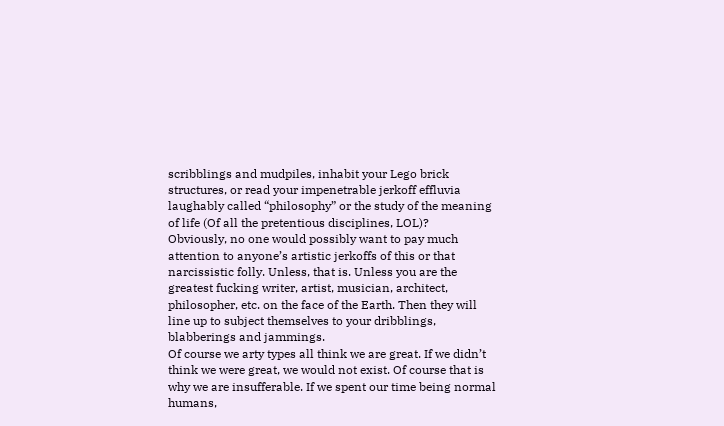scribblings and mudpiles, inhabit your Lego brick structures, or read your impenetrable jerkoff effluvia laughably called “philosophy” or the study of the meaning of life (Of all the pretentious disciplines, LOL)?
Obviously, no one would possibly want to pay much attention to anyone’s artistic jerkoffs of this or that narcissistic folly. Unless, that is. Unless you are the greatest fucking writer, artist, musician, architect, philosopher, etc. on the face of the Earth. Then they will line up to subject themselves to your dribblings, blabberings and jammings.
Of course we arty types all think we are great. If we didn’t think we were great, we would not exist. Of course that is why we are insufferable. If we spent our time being normal humans,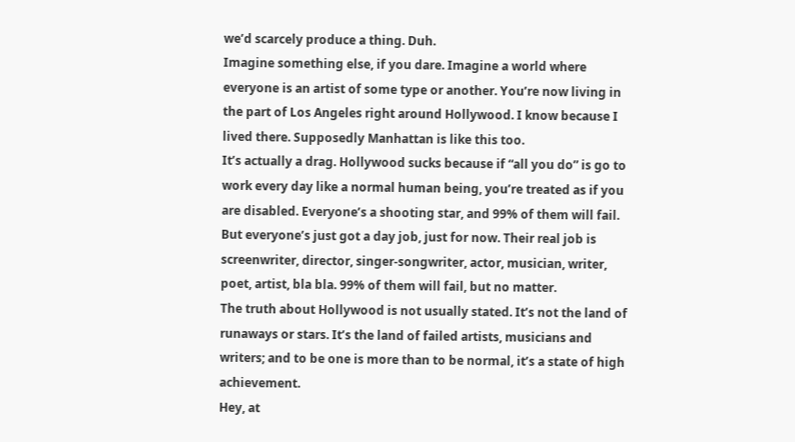we’d scarcely produce a thing. Duh.
Imagine something else, if you dare. Imagine a world where everyone is an artist of some type or another. You’re now living in the part of Los Angeles right around Hollywood. I know because I lived there. Supposedly Manhattan is like this too.
It’s actually a drag. Hollywood sucks because if “all you do” is go to work every day like a normal human being, you’re treated as if you are disabled. Everyone’s a shooting star, and 99% of them will fail. But everyone’s just got a day job, just for now. Their real job is screenwriter, director, singer-songwriter, actor, musician, writer, poet, artist, bla bla. 99% of them will fail, but no matter.
The truth about Hollywood is not usually stated. It’s not the land of runaways or stars. It’s the land of failed artists, musicians and writers; and to be one is more than to be normal, it’s a state of high achievement.
Hey, at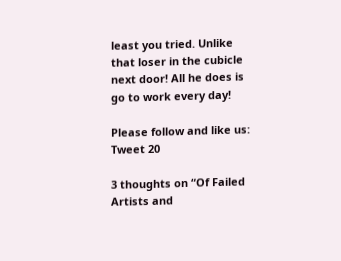least you tried. Unlike that loser in the cubicle next door! All he does is go to work every day!

Please follow and like us:
Tweet 20

3 thoughts on “Of Failed Artists and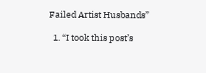Failed Artist Husbands”

  1. “I took this post’s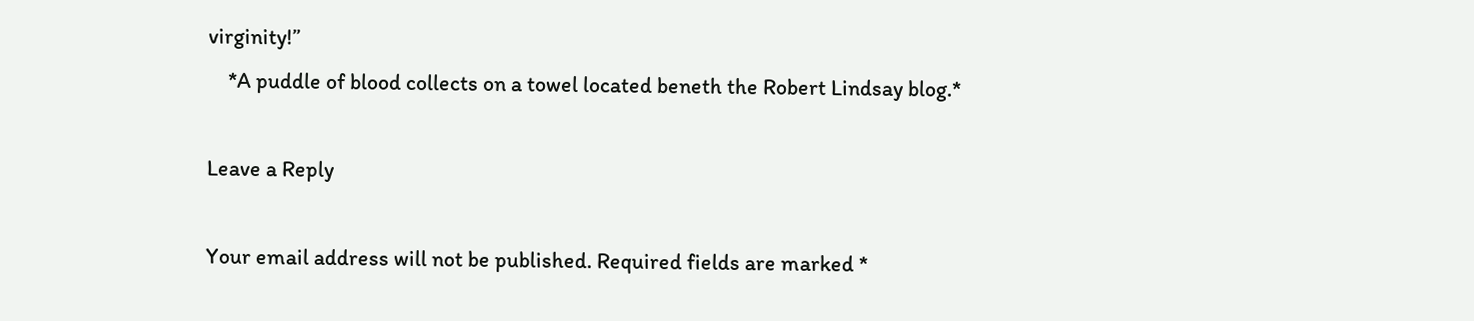virginity!”
    *A puddle of blood collects on a towel located beneth the Robert Lindsay blog.*

Leave a Reply

Your email address will not be published. Required fields are marked *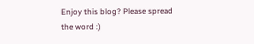Enjoy this blog? Please spread the word :)